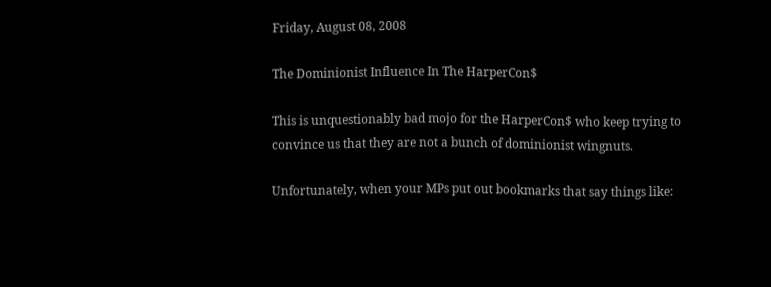Friday, August 08, 2008

The Dominionist Influence In The HarperCon$

This is unquestionably bad mojo for the HarperCon$ who keep trying to convince us that they are not a bunch of dominionist wingnuts.

Unfortunately, when your MPs put out bookmarks that say things like: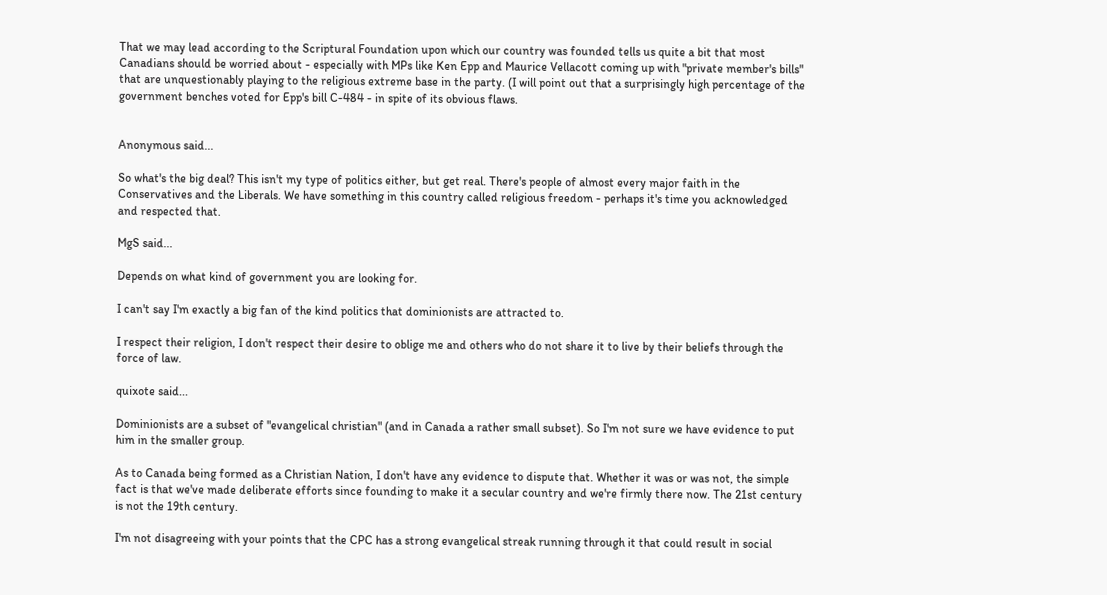That we may lead according to the Scriptural Foundation upon which our country was founded tells us quite a bit that most Canadians should be worried about - especially with MPs like Ken Epp and Maurice Vellacott coming up with "private member's bills" that are unquestionably playing to the religious extreme base in the party. (I will point out that a surprisingly high percentage of the government benches voted for Epp's bill C-484 - in spite of its obvious flaws.


Anonymous said...

So what's the big deal? This isn't my type of politics either, but get real. There's people of almost every major faith in the Conservatives and the Liberals. We have something in this country called religious freedom - perhaps it's time you acknowledged and respected that.

MgS said...

Depends on what kind of government you are looking for.

I can't say I'm exactly a big fan of the kind politics that dominionists are attracted to.

I respect their religion, I don't respect their desire to oblige me and others who do not share it to live by their beliefs through the force of law.

quixote said...

Dominionists are a subset of "evangelical christian" (and in Canada a rather small subset). So I'm not sure we have evidence to put him in the smaller group.

As to Canada being formed as a Christian Nation, I don't have any evidence to dispute that. Whether it was or was not, the simple fact is that we've made deliberate efforts since founding to make it a secular country and we're firmly there now. The 21st century is not the 19th century.

I'm not disagreeing with your points that the CPC has a strong evangelical streak running through it that could result in social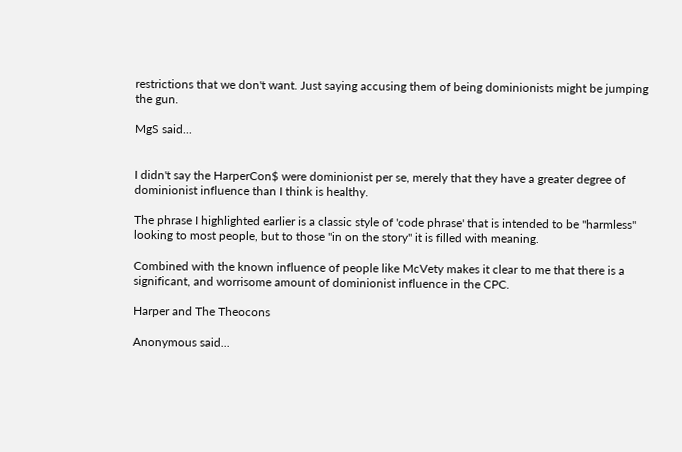restrictions that we don't want. Just saying accusing them of being dominionists might be jumping the gun.

MgS said...


I didn't say the HarperCon$ were dominionist per se, merely that they have a greater degree of dominionist influence than I think is healthy.

The phrase I highlighted earlier is a classic style of 'code phrase' that is intended to be "harmless" looking to most people, but to those "in on the story" it is filled with meaning.

Combined with the known influence of people like McVety makes it clear to me that there is a significant, and worrisome amount of dominionist influence in the CPC.

Harper and The Theocons

Anonymous said...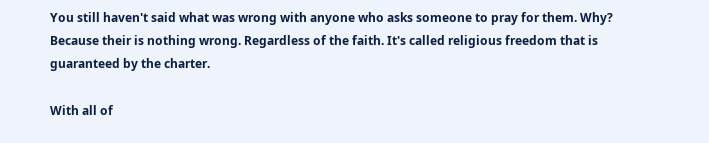You still haven't said what was wrong with anyone who asks someone to pray for them. Why? Because their is nothing wrong. Regardless of the faith. It's called religious freedom that is guaranteed by the charter.

With all of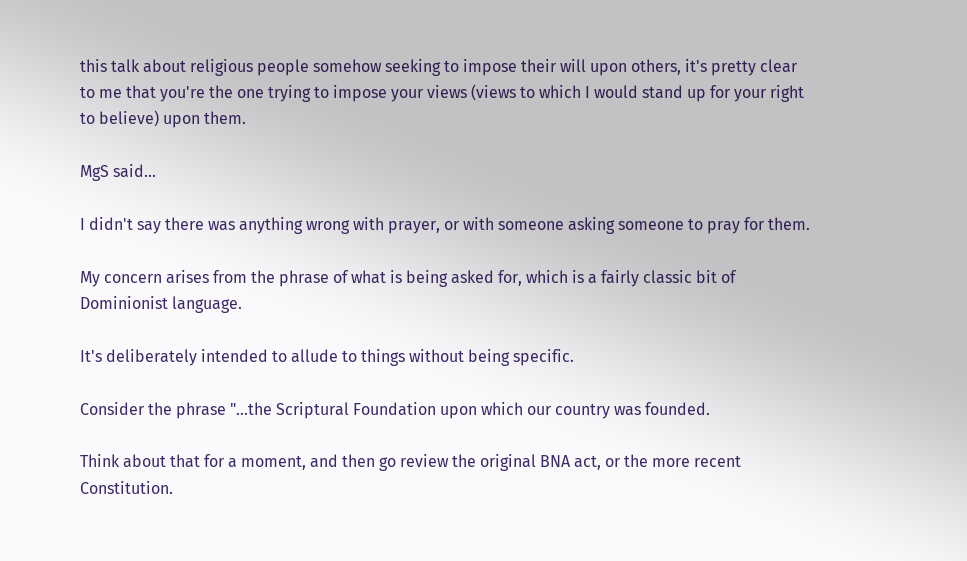this talk about religious people somehow seeking to impose their will upon others, it's pretty clear to me that you're the one trying to impose your views (views to which I would stand up for your right to believe) upon them.

MgS said...

I didn't say there was anything wrong with prayer, or with someone asking someone to pray for them.

My concern arises from the phrase of what is being asked for, which is a fairly classic bit of Dominionist language.

It's deliberately intended to allude to things without being specific.

Consider the phrase "...the Scriptural Foundation upon which our country was founded.

Think about that for a moment, and then go review the original BNA act, or the more recent Constitution.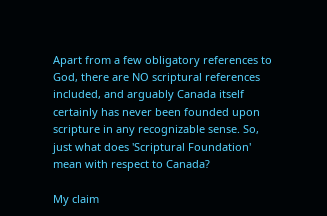Apart from a few obligatory references to God, there are NO scriptural references included, and arguably Canada itself certainly has never been founded upon scripture in any recognizable sense. So, just what does 'Scriptural Foundation' mean with respect to Canada?

My claim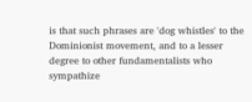is that such phrases are 'dog whistles' to the Dominionist movement, and to a lesser degree to other fundamentalists who sympathize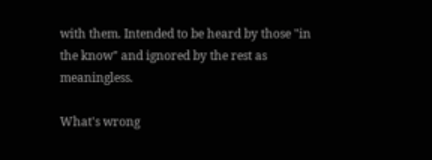with them. Intended to be heard by those "in the know" and ignored by the rest as meaningless.

What's wrong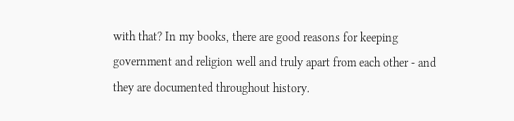with that? In my books, there are good reasons for keeping government and religion well and truly apart from each other - and they are documented throughout history.